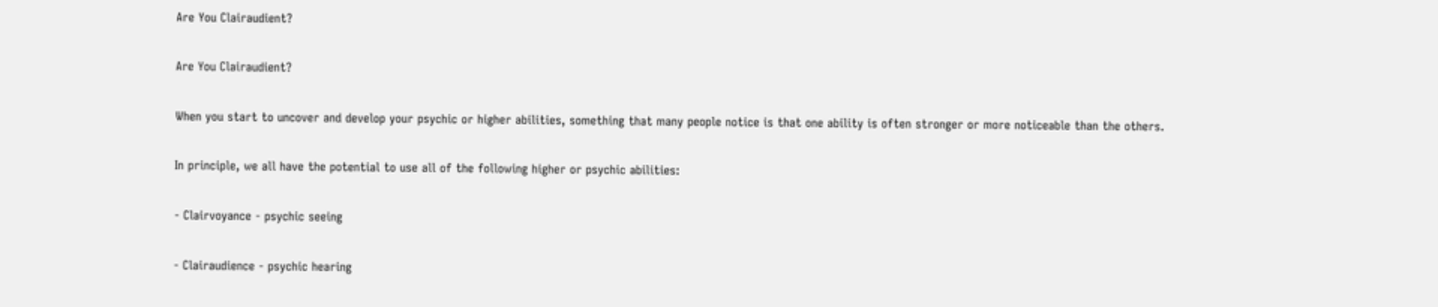Are You Clairaudient?

Are You Clairaudient?

When you start to uncover and develop your psychic or higher abilities, something that many people notice is that one ability is often stronger or more noticeable than the others.

In principle, we all have the potential to use all of the following higher or psychic abilities:

- Clairvoyance - psychic seeing

- Clairaudience - psychic hearing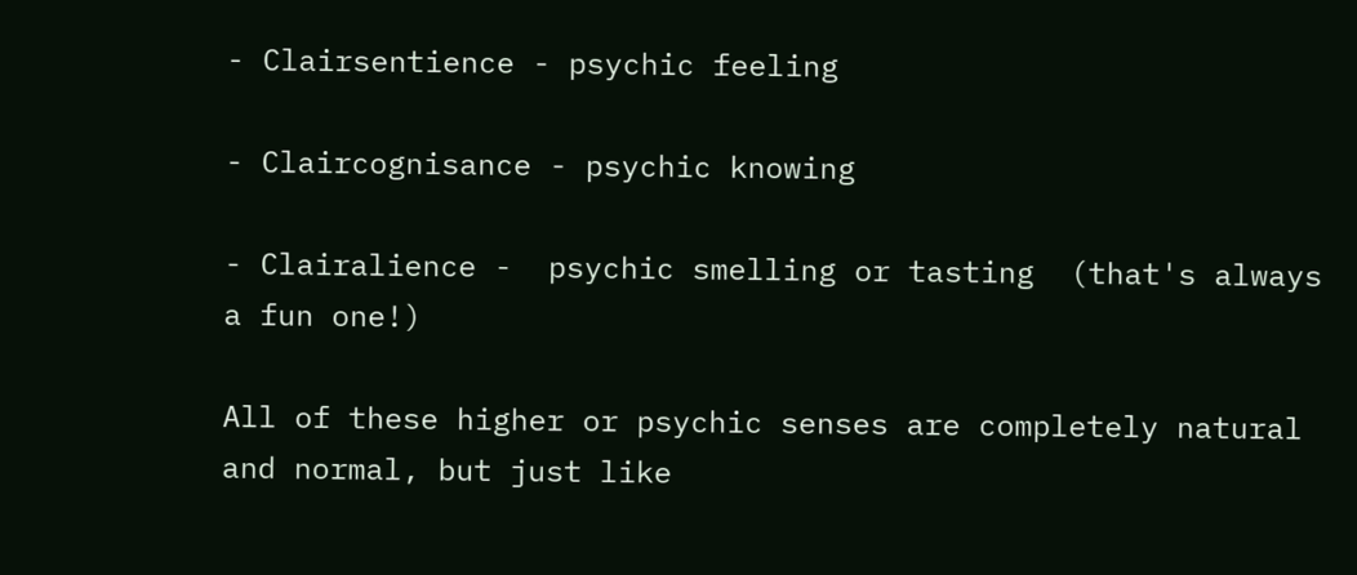- Clairsentience - psychic feeling

- Claircognisance - psychic knowing

- Clairalience -  psychic smelling or tasting  (that's always a fun one!)

All of these higher or psychic senses are completely natural and normal, but just like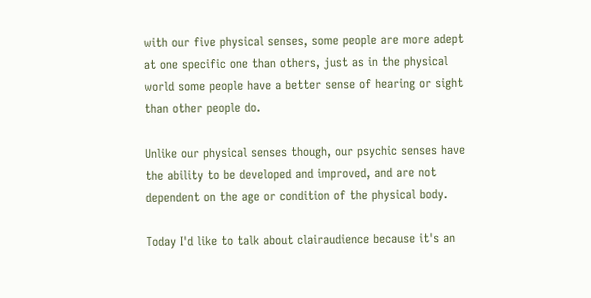with our five physical senses, some people are more adept at one specific one than others, just as in the physical world some people have a better sense of hearing or sight than other people do.

Unlike our physical senses though, our psychic senses have the ability to be developed and improved, and are not dependent on the age or condition of the physical body.

Today I'd like to talk about clairaudience because it's an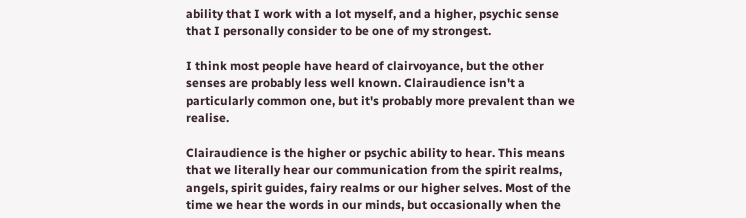ability that I work with a lot myself, and a higher, psychic sense that I personally consider to be one of my strongest.

I think most people have heard of clairvoyance, but the other senses are probably less well known. Clairaudience isn't a particularly common one, but it's probably more prevalent than we realise.

Clairaudience is the higher or psychic ability to hear. This means that we literally hear our communication from the spirit realms, angels, spirit guides, fairy realms or our higher selves. Most of the time we hear the words in our minds, but occasionally when the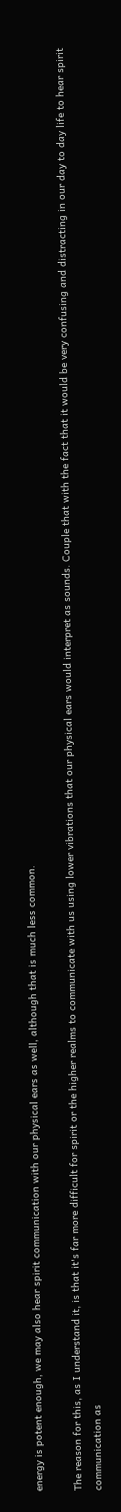energy is potent enough, we may also hear spirit communication with our physical ears as well, although that is much less common.

The reason for this, as I understand it, is that it's far more difficult for spirit or the higher realms to communicate with us using lower vibrations that our physical ears would interpret as sounds. Couple that with the fact that it would be very confusing and distracting in our day to day life to hear spirit communication as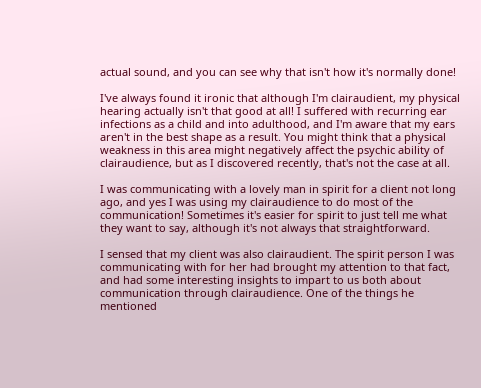actual sound, and you can see why that isn't how it's normally done!

I've always found it ironic that although I'm clairaudient, my physical hearing actually isn't that good at all! I suffered with recurring ear infections as a child and into adulthood, and I'm aware that my ears aren't in the best shape as a result. You might think that a physical weakness in this area might negatively affect the psychic ability of clairaudience, but as I discovered recently, that's not the case at all.

I was communicating with a lovely man in spirit for a client not long ago, and yes I was using my clairaudience to do most of the communication! Sometimes it's easier for spirit to just tell me what they want to say, although it's not always that straightforward.

I sensed that my client was also clairaudient. The spirit person I was communicating with for her had brought my attention to that fact, and had some interesting insights to impart to us both about communication through clairaudience. One of the things he mentioned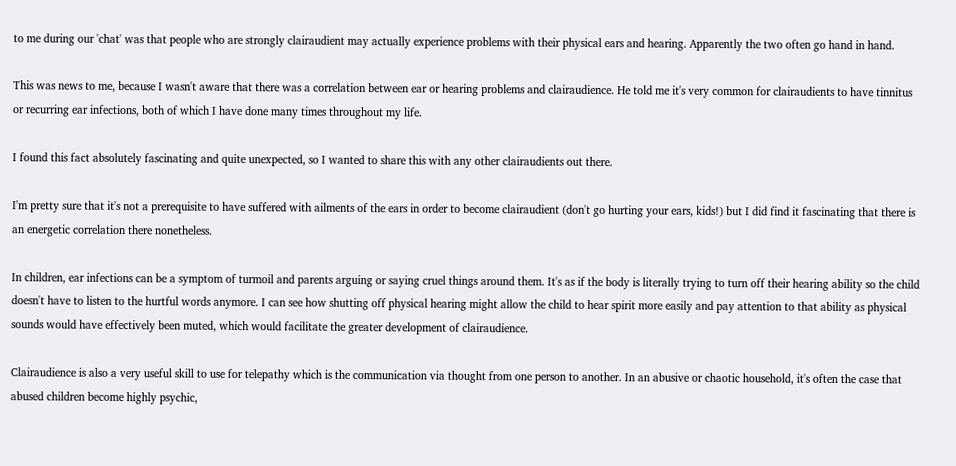to me during our 'chat' was that people who are strongly clairaudient may actually experience problems with their physical ears and hearing. Apparently the two often go hand in hand.

This was news to me, because I wasn't aware that there was a correlation between ear or hearing problems and clairaudience. He told me it's very common for clairaudients to have tinnitus or recurring ear infections, both of which I have done many times throughout my life.

I found this fact absolutely fascinating and quite unexpected, so I wanted to share this with any other clairaudients out there.

I'm pretty sure that it's not a prerequisite to have suffered with ailments of the ears in order to become clairaudient (don't go hurting your ears, kids!) but I did find it fascinating that there is an energetic correlation there nonetheless.

In children, ear infections can be a symptom of turmoil and parents arguing or saying cruel things around them. It's as if the body is literally trying to turn off their hearing ability so the child doesn't have to listen to the hurtful words anymore. I can see how shutting off physical hearing might allow the child to hear spirit more easily and pay attention to that ability as physical sounds would have effectively been muted, which would facilitate the greater development of clairaudience.

Clairaudience is also a very useful skill to use for telepathy which is the communication via thought from one person to another. In an abusive or chaotic household, it's often the case that abused children become highly psychic,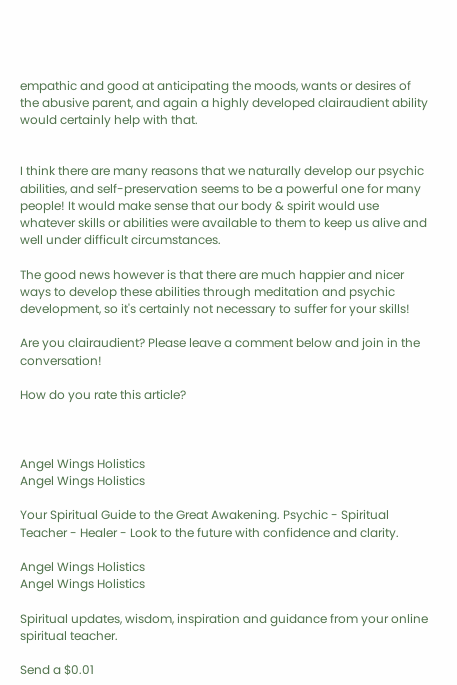empathic and good at anticipating the moods, wants or desires of the abusive parent, and again a highly developed clairaudient ability would certainly help with that.


I think there are many reasons that we naturally develop our psychic abilities, and self-preservation seems to be a powerful one for many people! It would make sense that our body & spirit would use whatever skills or abilities were available to them to keep us alive and well under difficult circumstances.

The good news however is that there are much happier and nicer ways to develop these abilities through meditation and psychic development, so it's certainly not necessary to suffer for your skills!

Are you clairaudient? Please leave a comment below and join in the conversation!

How do you rate this article?



Angel Wings Holistics
Angel Wings Holistics

Your Spiritual Guide to the Great Awakening. Psychic - Spiritual Teacher - Healer - Look to the future with confidence and clarity.

Angel Wings Holistics
Angel Wings Holistics

Spiritual updates, wisdom, inspiration and guidance from your online spiritual teacher.

Send a $0.01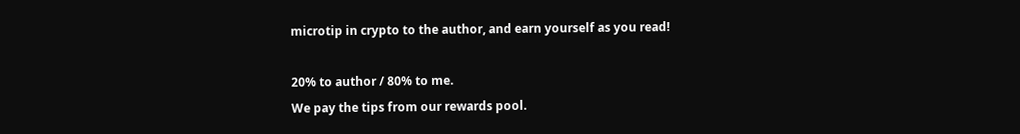microtip in crypto to the author, and earn yourself as you read!

20% to author / 80% to me.
We pay the tips from our rewards pool.